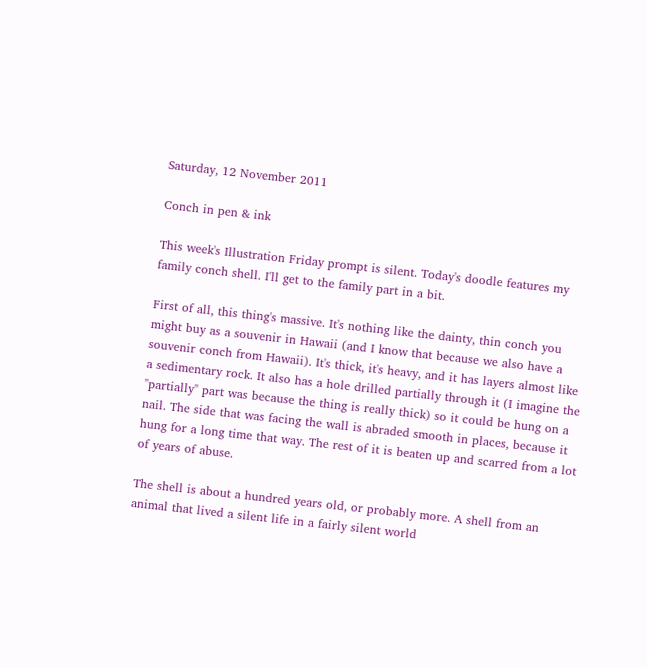Saturday, 12 November 2011

Conch in pen & ink

This week's Illustration Friday prompt is silent. Today's doodle features my family conch shell. I'll get to the family part in a bit.

First of all, this thing's massive. It's nothing like the dainty, thin conch you might buy as a souvenir in Hawaii (and I know that because we also have a souvenir conch from Hawaii). It's thick, it's heavy, and it has layers almost like a sedimentary rock. It also has a hole drilled partially through it (I imagine the "partially" part was because the thing is really thick) so it could be hung on a nail. The side that was facing the wall is abraded smooth in places, because it hung for a long time that way. The rest of it is beaten up and scarred from a lot of years of abuse.

The shell is about a hundred years old, or probably more. A shell from an animal that lived a silent life in a fairly silent world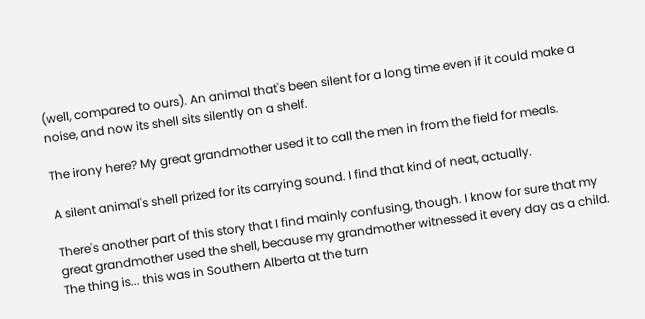(well, compared to ours). An animal that's been silent for a long time even if it could make a noise, and now its shell sits silently on a shelf.

The irony here? My great grandmother used it to call the men in from the field for meals.

A silent animal's shell prized for its carrying sound. I find that kind of neat, actually.

There's another part of this story that I find mainly confusing, though. I know for sure that my great grandmother used the shell, because my grandmother witnessed it every day as a child. The thing is... this was in Southern Alberta at the turn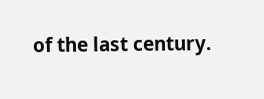of the last century.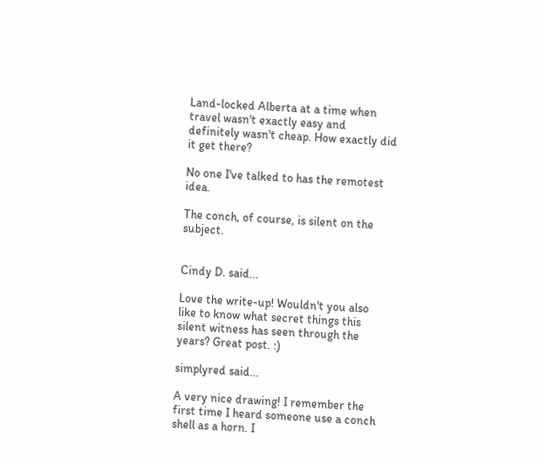Land-locked Alberta at a time when travel wasn't exactly easy and definitely wasn't cheap. How exactly did it get there?

No one I've talked to has the remotest idea.

The conch, of course, is silent on the subject.


Cindy D. said...

Love the write-up! Wouldn't you also like to know what secret things this silent witness has seen through the years? Great post. :)

simplyred said...

A very nice drawing! I remember the first time I heard someone use a conch shell as a horn. I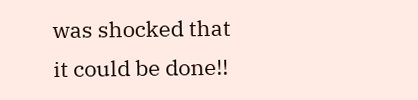was shocked that it could be done!!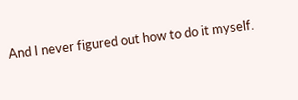And I never figured out how to do it myself.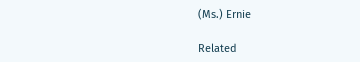(Ms.) Ernie

Related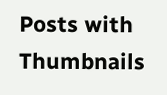Posts with Thumbnails